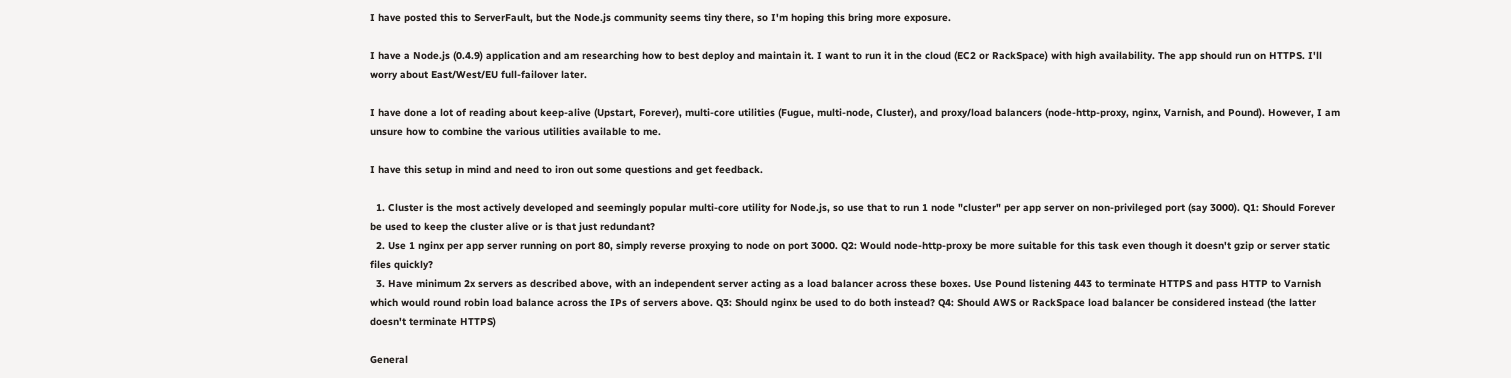I have posted this to ServerFault, but the Node.js community seems tiny there, so I'm hoping this bring more exposure.

I have a Node.js (0.4.9) application and am researching how to best deploy and maintain it. I want to run it in the cloud (EC2 or RackSpace) with high availability. The app should run on HTTPS. I'll worry about East/West/EU full-failover later.

I have done a lot of reading about keep-alive (Upstart, Forever), multi-core utilities (Fugue, multi-node, Cluster), and proxy/load balancers (node-http-proxy, nginx, Varnish, and Pound). However, I am unsure how to combine the various utilities available to me.

I have this setup in mind and need to iron out some questions and get feedback.

  1. Cluster is the most actively developed and seemingly popular multi-core utility for Node.js, so use that to run 1 node "cluster" per app server on non-privileged port (say 3000). Q1: Should Forever be used to keep the cluster alive or is that just redundant?
  2. Use 1 nginx per app server running on port 80, simply reverse proxying to node on port 3000. Q2: Would node-http-proxy be more suitable for this task even though it doesn't gzip or server static files quickly?
  3. Have minimum 2x servers as described above, with an independent server acting as a load balancer across these boxes. Use Pound listening 443 to terminate HTTPS and pass HTTP to Varnish which would round robin load balance across the IPs of servers above. Q3: Should nginx be used to do both instead? Q4: Should AWS or RackSpace load balancer be considered instead (the latter doesn't terminate HTTPS)

General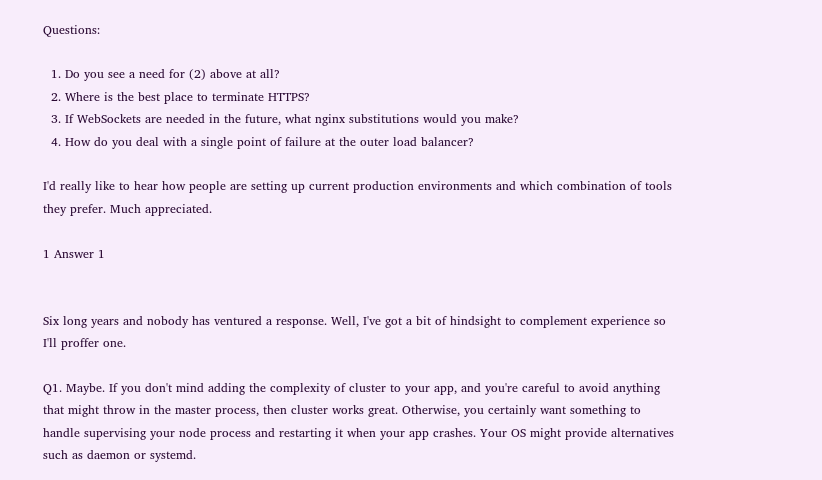Questions:

  1. Do you see a need for (2) above at all?
  2. Where is the best place to terminate HTTPS?
  3. If WebSockets are needed in the future, what nginx substitutions would you make?
  4. How do you deal with a single point of failure at the outer load balancer?

I'd really like to hear how people are setting up current production environments and which combination of tools they prefer. Much appreciated.

1 Answer 1


Six long years and nobody has ventured a response. Well, I've got a bit of hindsight to complement experience so I'll proffer one.

Q1. Maybe. If you don't mind adding the complexity of cluster to your app, and you're careful to avoid anything that might throw in the master process, then cluster works great. Otherwise, you certainly want something to handle supervising your node process and restarting it when your app crashes. Your OS might provide alternatives such as daemon or systemd.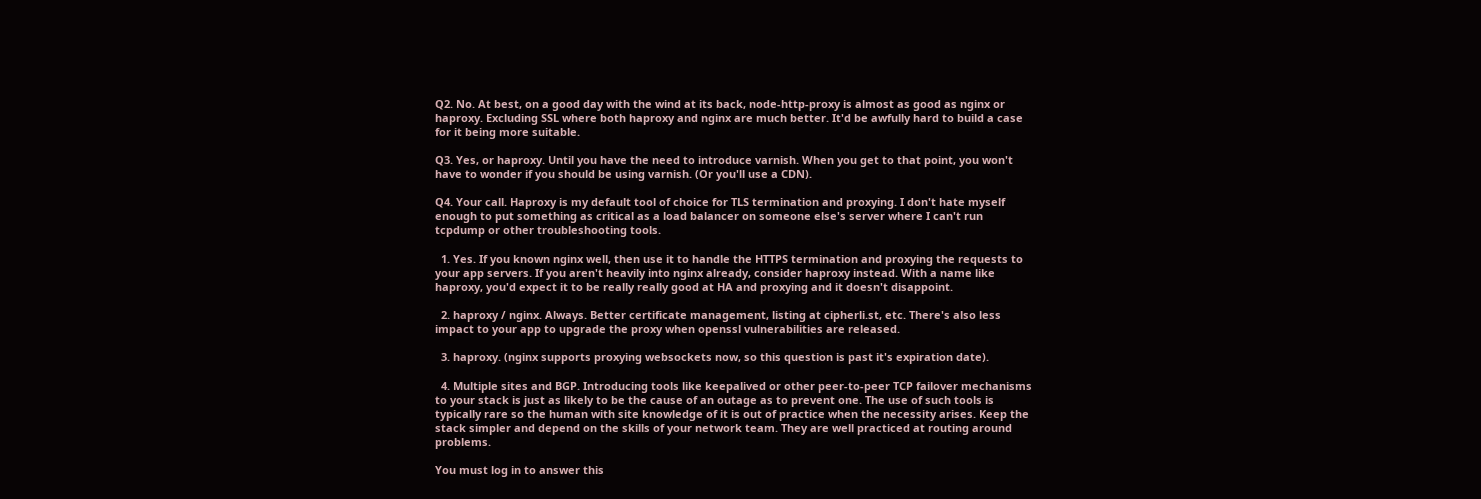Q2. No. At best, on a good day with the wind at its back, node-http-proxy is almost as good as nginx or haproxy. Excluding SSL where both haproxy and nginx are much better. It'd be awfully hard to build a case for it being more suitable.

Q3. Yes, or haproxy. Until you have the need to introduce varnish. When you get to that point, you won't have to wonder if you should be using varnish. (Or you'll use a CDN).

Q4. Your call. Haproxy is my default tool of choice for TLS termination and proxying. I don't hate myself enough to put something as critical as a load balancer on someone else's server where I can't run tcpdump or other troubleshooting tools.

  1. Yes. If you known nginx well, then use it to handle the HTTPS termination and proxying the requests to your app servers. If you aren't heavily into nginx already, consider haproxy instead. With a name like haproxy, you'd expect it to be really really good at HA and proxying and it doesn't disappoint.

  2. haproxy / nginx. Always. Better certificate management, listing at cipherli.st, etc. There's also less impact to your app to upgrade the proxy when openssl vulnerabilities are released.

  3. haproxy. (nginx supports proxying websockets now, so this question is past it's expiration date).

  4. Multiple sites and BGP. Introducing tools like keepalived or other peer-to-peer TCP failover mechanisms to your stack is just as likely to be the cause of an outage as to prevent one. The use of such tools is typically rare so the human with site knowledge of it is out of practice when the necessity arises. Keep the stack simpler and depend on the skills of your network team. They are well practiced at routing around problems.

You must log in to answer this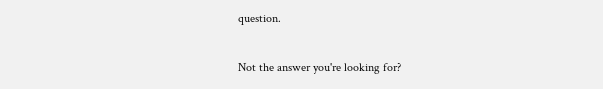question.

Not the answer you're looking for?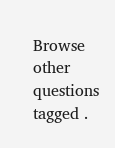Browse other questions tagged .